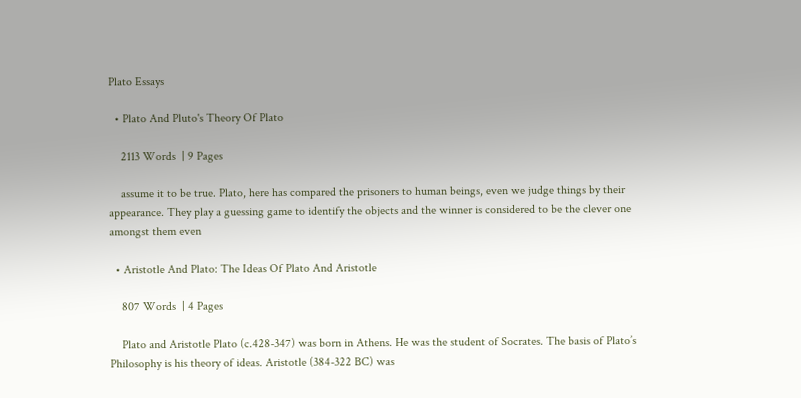Plato Essays

  • Plato And Pluto's Theory Of Plato

    2113 Words  | 9 Pages

    assume it to be true. Plato, here has compared the prisoners to human beings, even we judge things by their appearance. They play a guessing game to identify the objects and the winner is considered to be the clever one amongst them even

  • Aristotle And Plato: The Ideas Of Plato And Aristotle

    807 Words  | 4 Pages

    Plato and Aristotle Plato (c.428-347) was born in Athens. He was the student of Socrates. The basis of Plato’s Philosophy is his theory of ideas. Aristotle (384-322 BC) was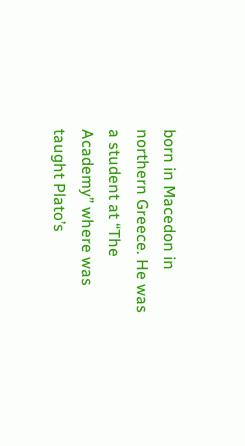born in Macedon in northern Greece. He was a student at “The Academy” where was taught Plato’s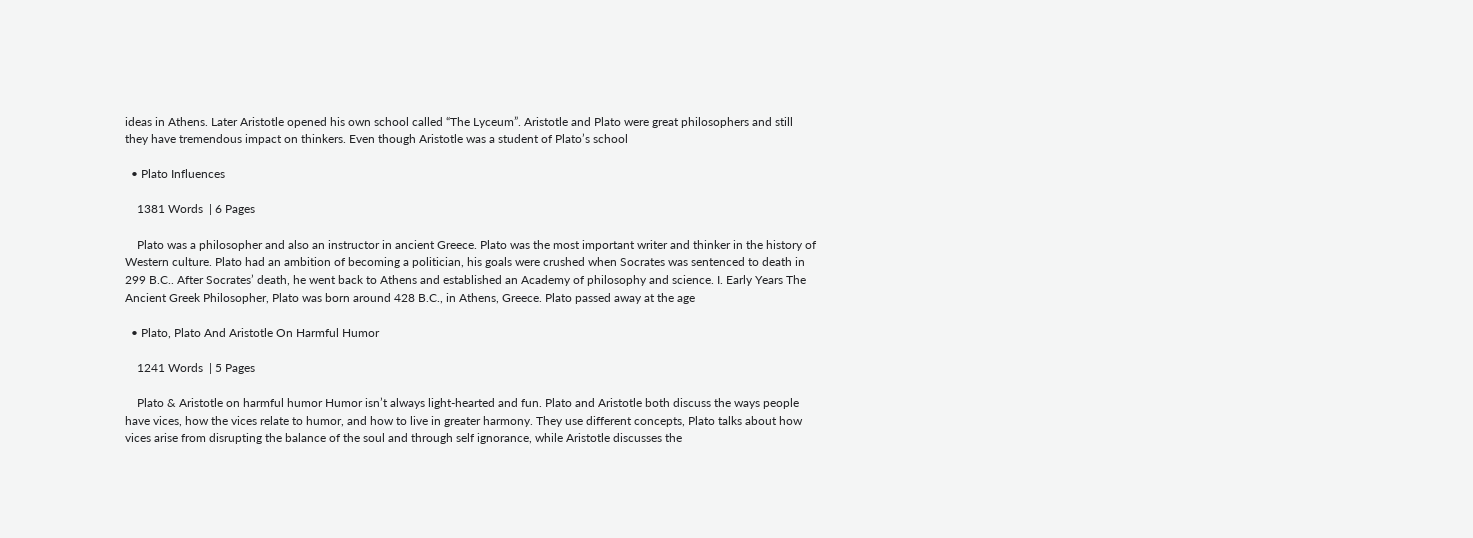ideas in Athens. Later Aristotle opened his own school called “The Lyceum”. Aristotle and Plato were great philosophers and still they have tremendous impact on thinkers. Even though Aristotle was a student of Plato’s school

  • Plato Influences

    1381 Words  | 6 Pages

    Plato was a philosopher and also an instructor in ancient Greece. Plato was the most important writer and thinker in the history of Western culture. Plato had an ambition of becoming a politician, his goals were crushed when Socrates was sentenced to death in 299 B.C.. After Socrates’ death, he went back to Athens and established an Academy of philosophy and science. I. Early Years The Ancient Greek Philosopher, Plato was born around 428 B.C., in Athens, Greece. Plato passed away at the age

  • Plato, Plato And Aristotle On Harmful Humor

    1241 Words  | 5 Pages

    Plato & Aristotle on harmful humor Humor isn’t always light-hearted and fun. Plato and Aristotle both discuss the ways people have vices, how the vices relate to humor, and how to live in greater harmony. They use different concepts, Plato talks about how vices arise from disrupting the balance of the soul and through self ignorance, while Aristotle discusses the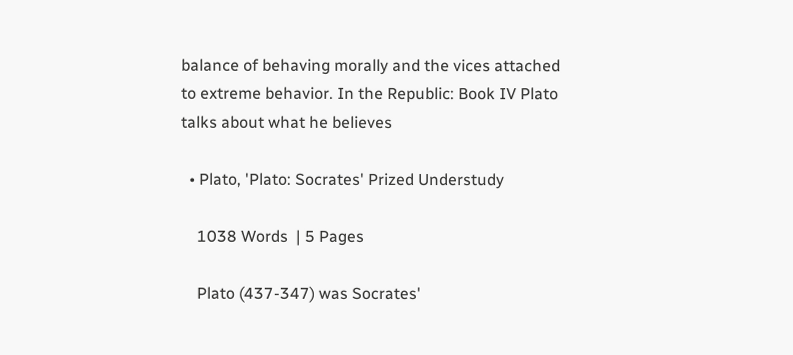balance of behaving morally and the vices attached to extreme behavior. In the Republic: Book IV Plato talks about what he believes

  • Plato, 'Plato: Socrates' Prized Understudy

    1038 Words  | 5 Pages

    Plato (437-347) was Socrates'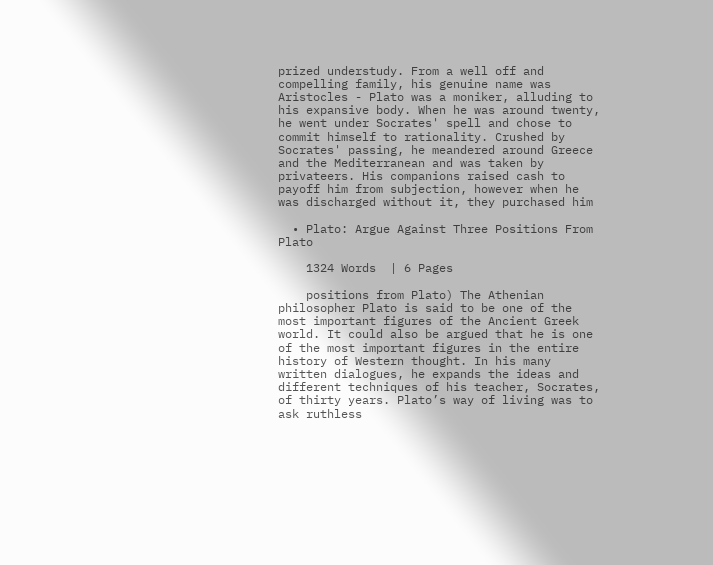prized understudy. From a well off and compelling family, his genuine name was Aristocles - Plato was a moniker, alluding to his expansive body. When he was around twenty, he went under Socrates' spell and chose to commit himself to rationality. Crushed by Socrates' passing, he meandered around Greece and the Mediterranean and was taken by privateers. His companions raised cash to payoff him from subjection, however when he was discharged without it, they purchased him

  • Plato: Argue Against Three Positions From Plato

    1324 Words  | 6 Pages

    positions from Plato) The Athenian philosopher Plato is said to be one of the most important figures of the Ancient Greek world. It could also be argued that he is one of the most important figures in the entire history of Western thought. In his many written dialogues, he expands the ideas and different techniques of his teacher, Socrates, of thirty years. Plato’s way of living was to ask ruthless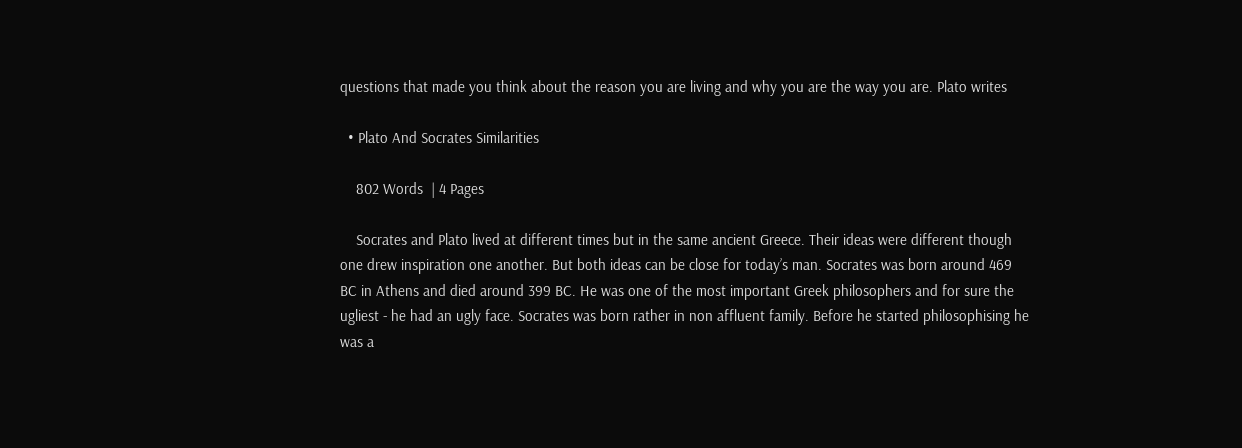questions that made you think about the reason you are living and why you are the way you are. Plato writes

  • Plato And Socrates Similarities

    802 Words  | 4 Pages

    Socrates and Plato lived at different times but in the same ancient Greece. Their ideas were different though one drew inspiration one another. But both ideas can be close for today’s man. Socrates was born around 469 BC in Athens and died around 399 BC. He was one of the most important Greek philosophers and for sure the ugliest - he had an ugly face. Socrates was born rather in non affluent family. Before he started philosophising he was a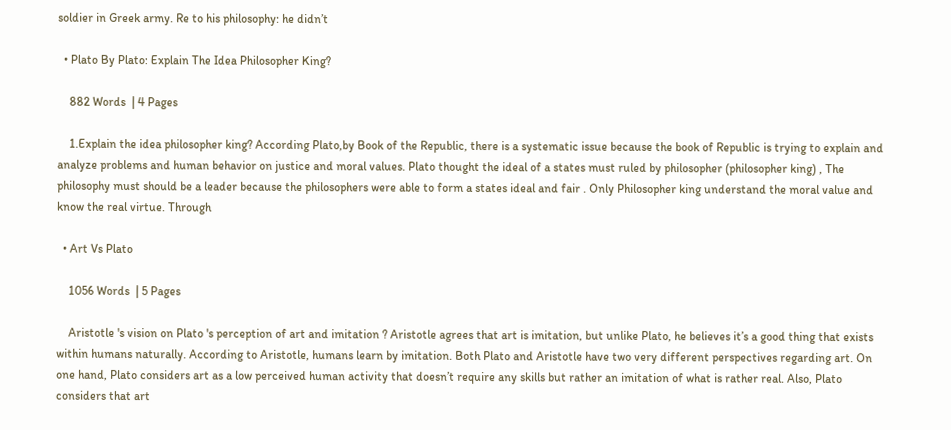soldier in Greek army. Re to his philosophy: he didn’t

  • Plato By Plato: Explain The Idea Philosopher King?

    882 Words  | 4 Pages

    1.Explain the idea philosopher king? According Plato,by Book of the Republic, there is a systematic issue because the book of Republic is trying to explain and analyze problems and human behavior on justice and moral values. Plato thought the ideal of a states must ruled by philosopher (philosopher king) , The philosophy must should be a leader because the philosophers were able to form a states ideal and fair . Only Philosopher king understand the moral value and know the real virtue. Through

  • Art Vs Plato

    1056 Words  | 5 Pages

    Aristotle 's vision on Plato 's perception of art and imitation ? Aristotle agrees that art is imitation, but unlike Plato, he believes it’s a good thing that exists within humans naturally. According to Aristotle, humans learn by imitation. Both Plato and Aristotle have two very different perspectives regarding art. On one hand, Plato considers art as a low perceived human activity that doesn’t require any skills but rather an imitation of what is rather real. Also, Plato considers that art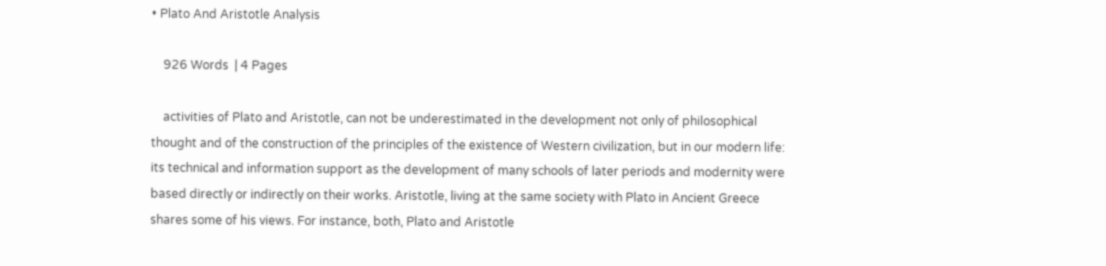• Plato And Aristotle Analysis

    926 Words  | 4 Pages

    activities of Plato and Aristotle, can not be underestimated in the development not only of philosophical thought and of the construction of the principles of the existence of Western civilization, but in our modern life: its technical and information support as the development of many schools of later periods and modernity were based directly or indirectly on their works. Aristotle, living at the same society with Plato in Ancient Greece shares some of his views. For instance, both, Plato and Aristotle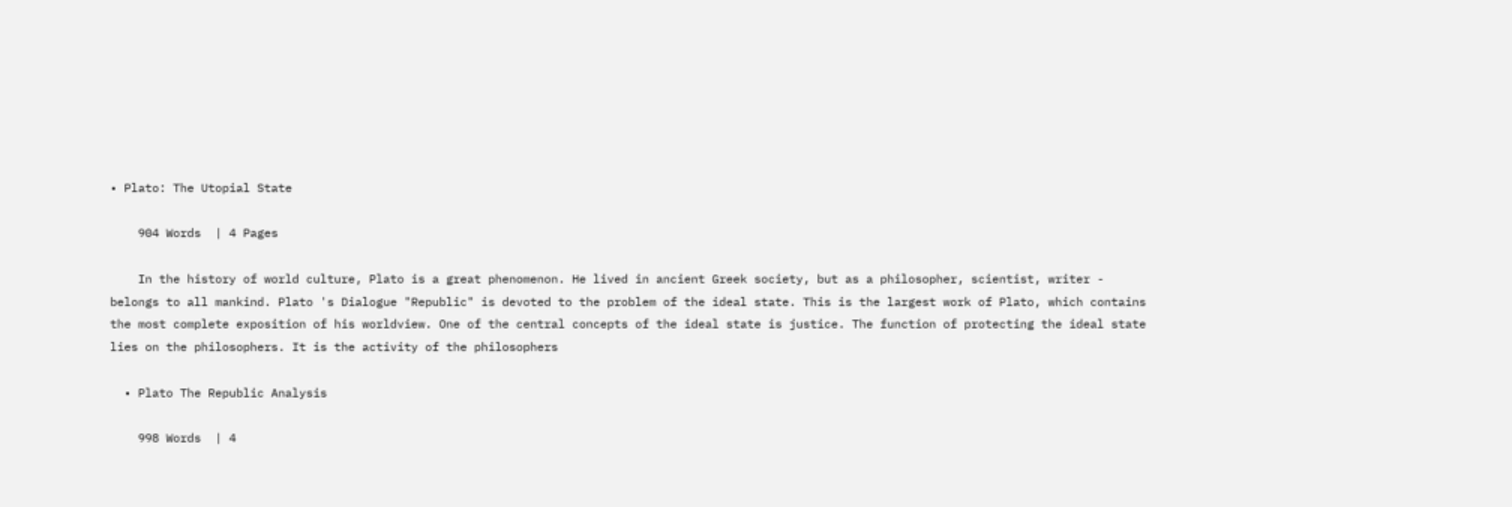• Plato: The Utopial State

    904 Words  | 4 Pages

    In the history of world culture, Plato is a great phenomenon. He lived in ancient Greek society, but as a philosopher, scientist, writer - belongs to all mankind. Plato 's Dialogue "Republic" is devoted to the problem of the ideal state. This is the largest work of Plato, which contains the most complete exposition of his worldview. One of the central concepts of the ideal state is justice. The function of protecting the ideal state lies on the philosophers. It is the activity of the philosophers

  • Plato The Republic Analysis

    998 Words  | 4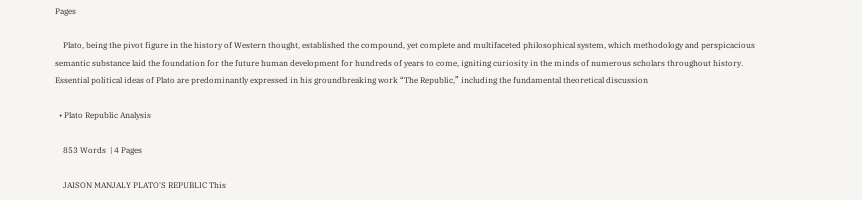Pages

    Plato, being the pivot figure in the history of Western thought, established the compound, yet complete and multifaceted philosophical system, which methodology and perspicacious semantic substance laid the foundation for the future human development for hundreds of years to come, igniting curiosity in the minds of numerous scholars throughout history. Essential political ideas of Plato are predominantly expressed in his groundbreaking work “The Republic,” including the fundamental theoretical discussion

  • Plato Republic Analysis

    853 Words  | 4 Pages

    JAISON MANJALY PLATO'S REPUBLIC This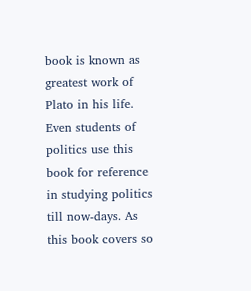book is known as greatest work of Plato in his life. Even students of politics use this book for reference in studying politics till now-days. As this book covers so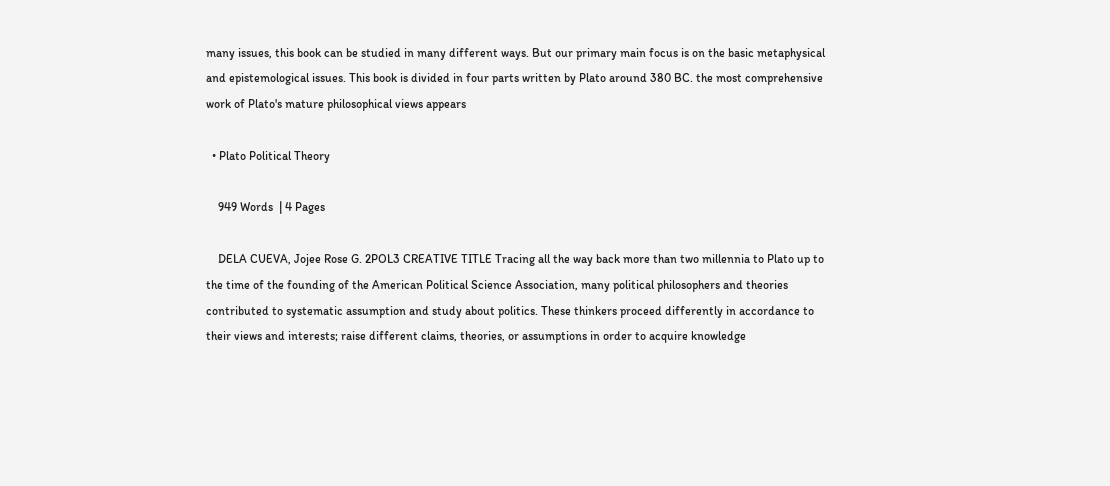many issues, this book can be studied in many different ways. But our primary main focus is on the basic metaphysical and epistemological issues. This book is divided in four parts written by Plato around 380 BC. the most comprehensive work of Plato's mature philosophical views appears

  • Plato Political Theory

    949 Words  | 4 Pages

    DELA CUEVA, Jojee Rose G. 2POL3 CREATIVE TITLE Tracing all the way back more than two millennia to Plato up to the time of the founding of the American Political Science Association, many political philosophers and theories contributed to systematic assumption and study about politics. These thinkers proceed differently in accordance to their views and interests; raise different claims, theories, or assumptions in order to acquire knowledge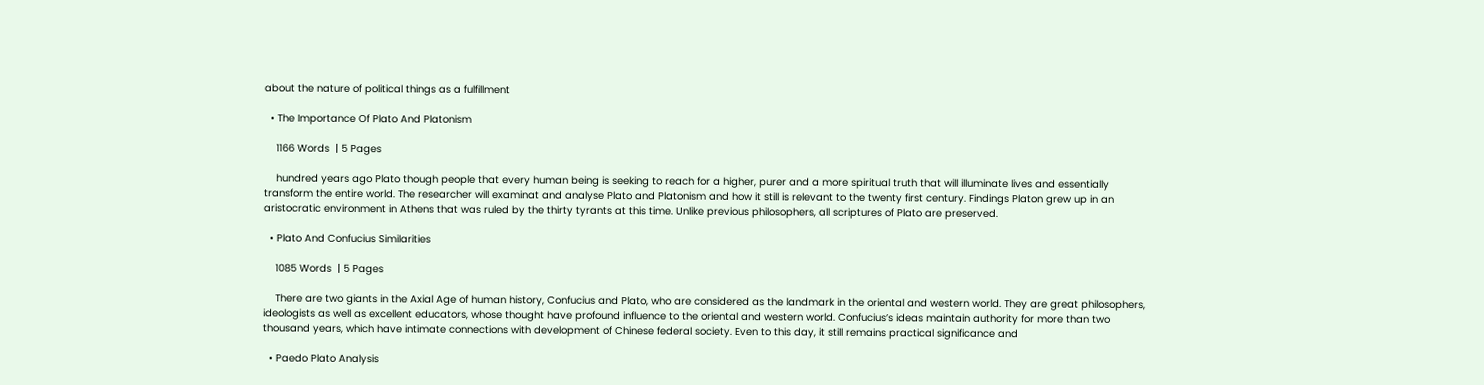about the nature of political things as a fulfillment

  • The Importance Of Plato And Platonism

    1166 Words  | 5 Pages

    hundred years ago Plato though people that every human being is seeking to reach for a higher, purer and a more spiritual truth that will illuminate lives and essentially transform the entire world. The researcher will examinat and analyse Plato and Platonism and how it still is relevant to the twenty first century. Findings Platon grew up in an aristocratic environment in Athens that was ruled by the thirty tyrants at this time. Unlike previous philosophers, all scriptures of Plato are preserved.

  • Plato And Confucius Similarities

    1085 Words  | 5 Pages

    There are two giants in the Axial Age of human history, Confucius and Plato, who are considered as the landmark in the oriental and western world. They are great philosophers, ideologists as well as excellent educators, whose thought have profound influence to the oriental and western world. Confucius’s ideas maintain authority for more than two thousand years, which have intimate connections with development of Chinese federal society. Even to this day, it still remains practical significance and

  • Paedo Plato Analysis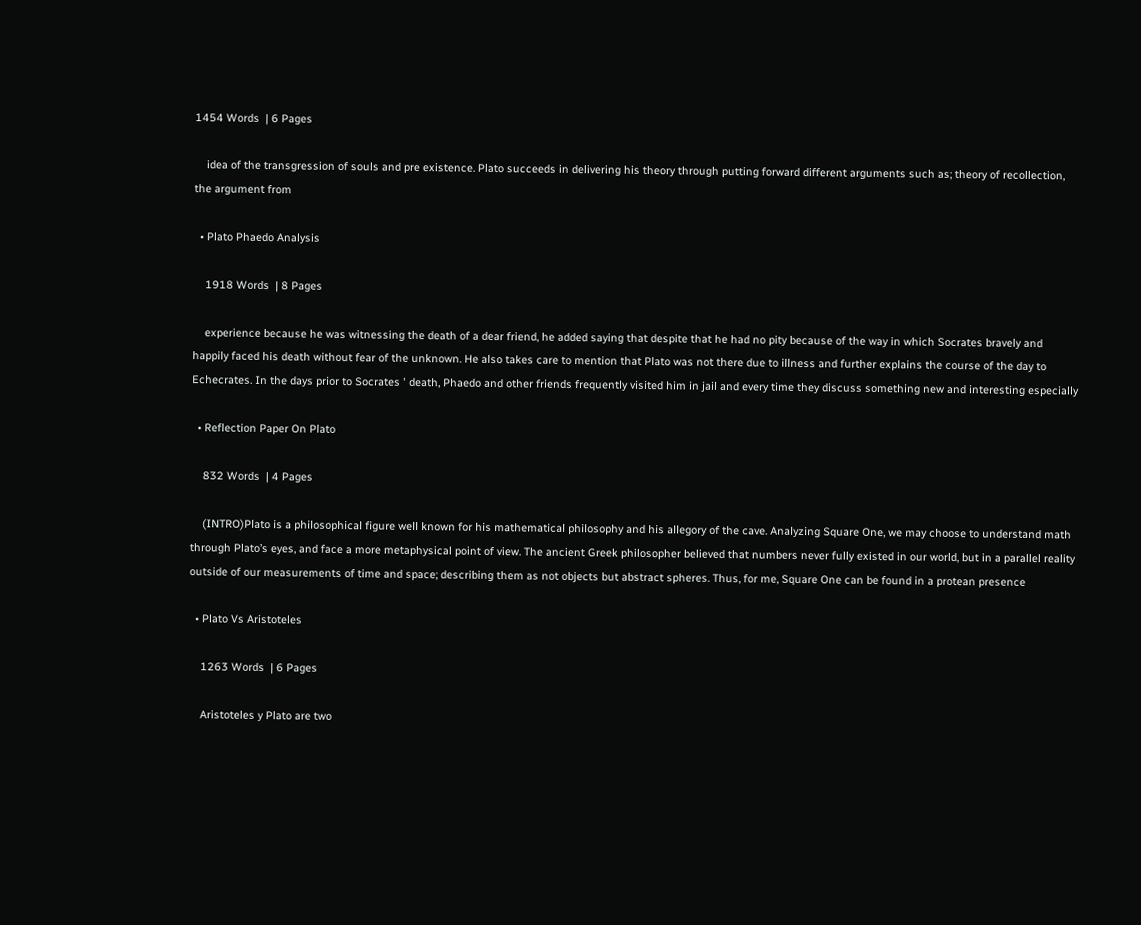1454 Words  | 6 Pages

    idea of the transgression of souls and pre existence. Plato succeeds in delivering his theory through putting forward different arguments such as; theory of recollection, the argument from

  • Plato Phaedo Analysis

    1918 Words  | 8 Pages

    experience because he was witnessing the death of a dear friend, he added saying that despite that he had no pity because of the way in which Socrates bravely and happily faced his death without fear of the unknown. He also takes care to mention that Plato was not there due to illness and further explains the course of the day to Echecrates. In the days prior to Socrates ' death, Phaedo and other friends frequently visited him in jail and every time they discuss something new and interesting especially

  • Reflection Paper On Plato

    832 Words  | 4 Pages

    (INTRO)Plato is a philosophical figure well known for his mathematical philosophy and his allegory of the cave. Analyzing Square One, we may choose to understand math through Plato’s eyes, and face a more metaphysical point of view. The ancient Greek philosopher believed that numbers never fully existed in our world, but in a parallel reality outside of our measurements of time and space; describing them as not objects but abstract spheres. Thus, for me, Square One can be found in a protean presence

  • Plato Vs Aristoteles

    1263 Words  | 6 Pages

    Aristoteles y Plato are two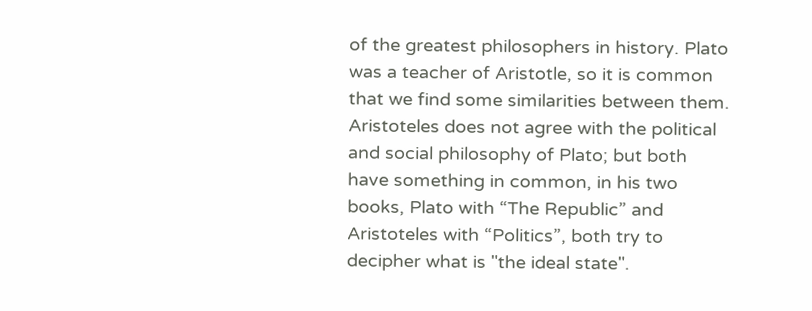of the greatest philosophers in history. Plato was a teacher of Aristotle, so it is common that we find some similarities between them. Aristoteles does not agree with the political and social philosophy of Plato; but both have something in common, in his two books, Plato with “The Republic” and Aristoteles with “Politics”, both try to decipher what is "the ideal state".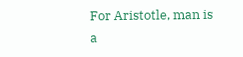For Aristotle, man is a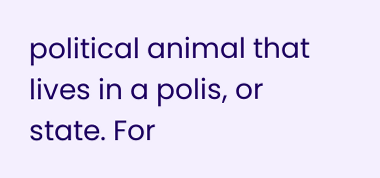political animal that lives in a polis, or state. For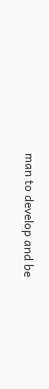man to develop and be